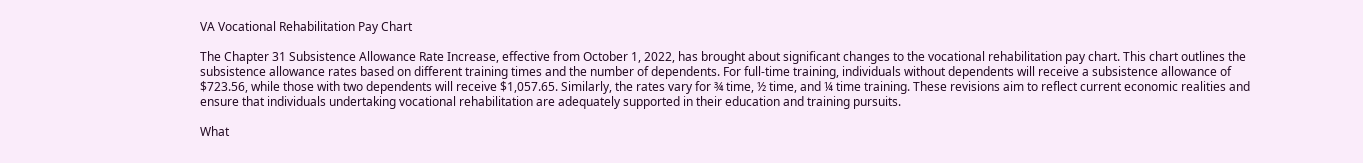VA Vocational Rehabilitation Pay Chart

The Chapter 31 Subsistence Allowance Rate Increase, effective from October 1, 2022, has brought about significant changes to the vocational rehabilitation pay chart. This chart outlines the subsistence allowance rates based on different training times and the number of dependents. For full-time training, individuals without dependents will receive a subsistence allowance of $723.56, while those with two dependents will receive $1,057.65. Similarly, the rates vary for ¾ time, ½ time, and ¼ time training. These revisions aim to reflect current economic realities and ensure that individuals undertaking vocational rehabilitation are adequately supported in their education and training pursuits.

What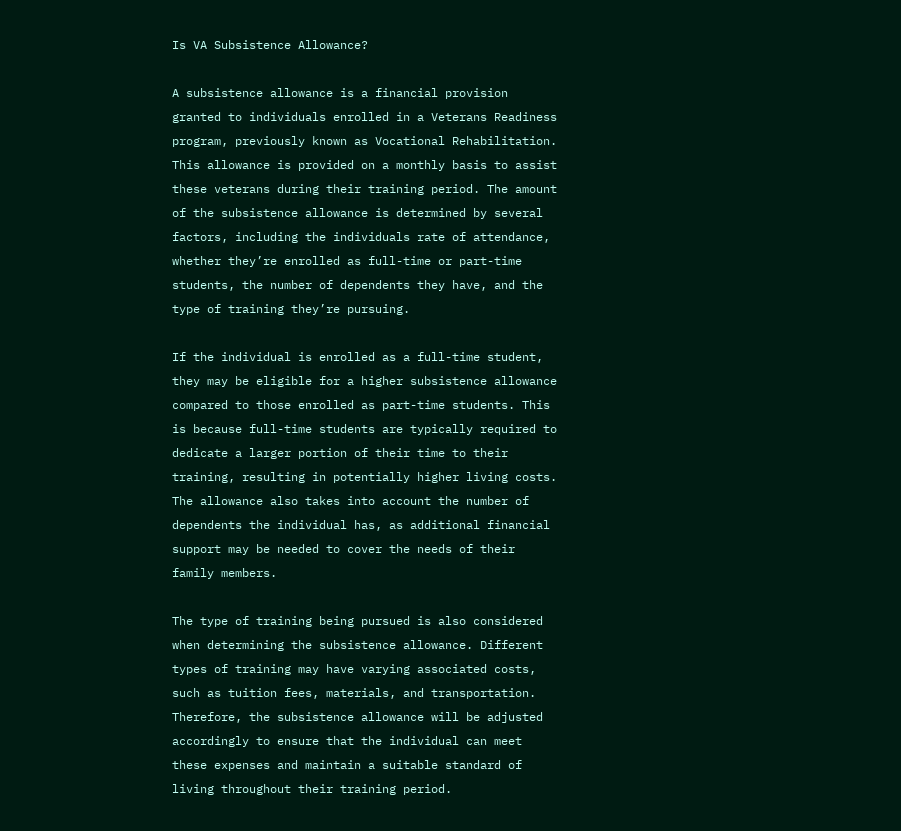Is VA Subsistence Allowance?

A subsistence allowance is a financial provision granted to individuals enrolled in a Veterans Readiness program, previously known as Vocational Rehabilitation. This allowance is provided on a monthly basis to assist these veterans during their training period. The amount of the subsistence allowance is determined by several factors, including the individuals rate of attendance, whether they’re enrolled as full-time or part-time students, the number of dependents they have, and the type of training they’re pursuing.

If the individual is enrolled as a full-time student, they may be eligible for a higher subsistence allowance compared to those enrolled as part-time students. This is because full-time students are typically required to dedicate a larger portion of their time to their training, resulting in potentially higher living costs. The allowance also takes into account the number of dependents the individual has, as additional financial support may be needed to cover the needs of their family members.

The type of training being pursued is also considered when determining the subsistence allowance. Different types of training may have varying associated costs, such as tuition fees, materials, and transportation. Therefore, the subsistence allowance will be adjusted accordingly to ensure that the individual can meet these expenses and maintain a suitable standard of living throughout their training period.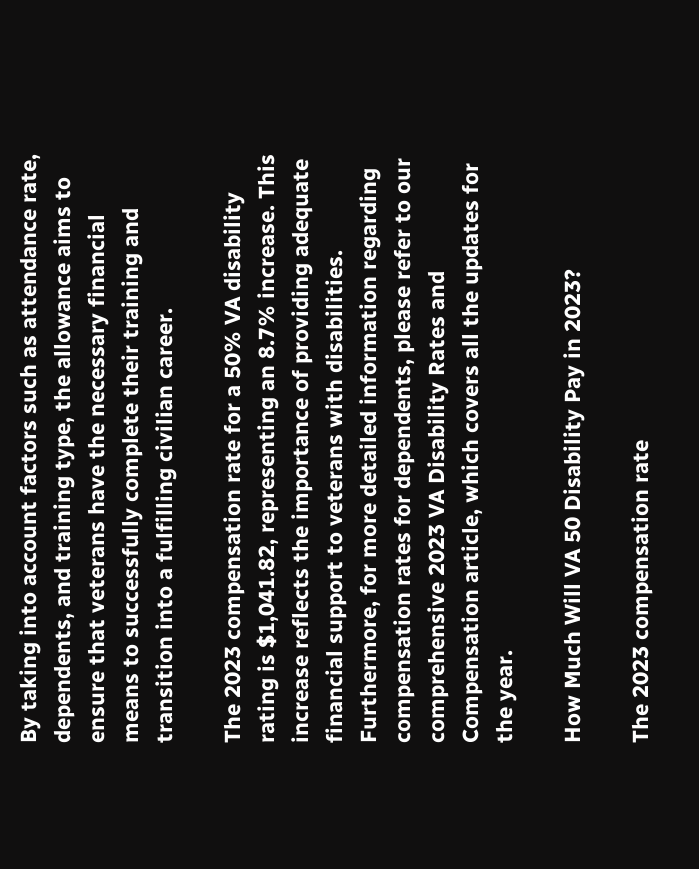By taking into account factors such as attendance rate, dependents, and training type, the allowance aims to ensure that veterans have the necessary financial means to successfully complete their training and transition into a fulfilling civilian career.

The 2023 compensation rate for a 50% VA disability rating is $1,041.82, representing an 8.7% increase. This increase reflects the importance of providing adequate financial support to veterans with disabilities. Furthermore, for more detailed information regarding compensation rates for dependents, please refer to our comprehensive 2023 VA Disability Rates and Compensation article, which covers all the updates for the year.

How Much Will VA 50 Disability Pay in 2023?

The 2023 compensation rate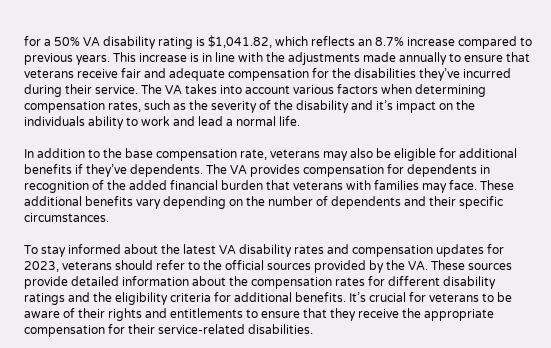for a 50% VA disability rating is $1,041.82, which reflects an 8.7% increase compared to previous years. This increase is in line with the adjustments made annually to ensure that veterans receive fair and adequate compensation for the disabilities they’ve incurred during their service. The VA takes into account various factors when determining compensation rates, such as the severity of the disability and it’s impact on the individuals ability to work and lead a normal life.

In addition to the base compensation rate, veterans may also be eligible for additional benefits if they’ve dependents. The VA provides compensation for dependents in recognition of the added financial burden that veterans with families may face. These additional benefits vary depending on the number of dependents and their specific circumstances.

To stay informed about the latest VA disability rates and compensation updates for 2023, veterans should refer to the official sources provided by the VA. These sources provide detailed information about the compensation rates for different disability ratings and the eligibility criteria for additional benefits. It’s crucial for veterans to be aware of their rights and entitlements to ensure that they receive the appropriate compensation for their service-related disabilities.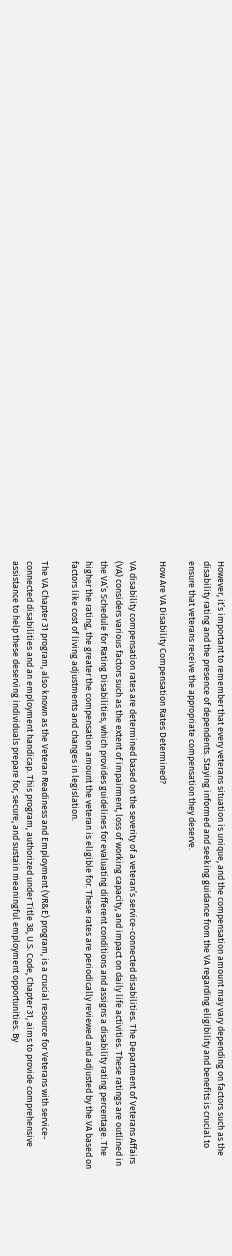However, it’s important to remember that every veterans situation is unique, and the compensation amount may vary depending on factors such as the disability rating and the presence of dependents. Staying informed and seeking guidance from the VA regarding eligibility and benefits is crucial to ensure that veterans receive the appropriate compensation they deserve.

How Are VA Disability Compensation Rates Determined?

VA disability compensation rates are determined based on the severity of a veteran’s service-connected disabilities. The Department of Veterans Affairs (VA) considers various factors such as the extent of impairment, loss of working capacity, and impact on daily life activities. These ratings are outlined in the VA’s Schedule for Rating Disabilities, which provides guidelines for evaluating different conditions and assigns a disability rating percentage. The higher the rating, the greater the compensation amount the veteran is eligible for. These rates are periodically reviewed and adjusted by the VA based on factors like cost of living adjustments and changes in legislation.

The VA Chapter 31 program, also known as the Veteran Readiness and Employment (VR&E) program, is a crucial resource for Veterans with service-connected disabilities and an employment handicap. This program, authorized under Title 38, U.S. Code, Chapter 31, aims to provide comprehensive assistance to help these deserving individuals prepare for, secure, and sustain meaningful employment opportunities. By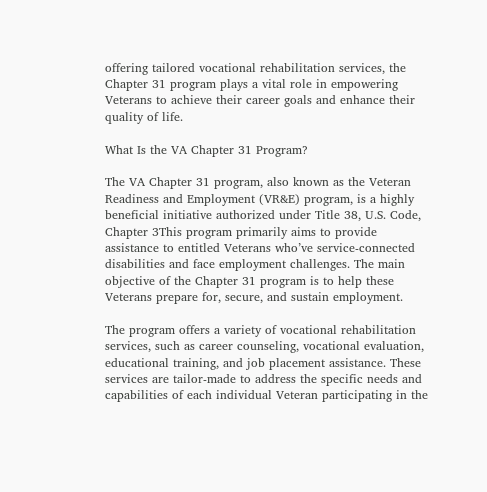offering tailored vocational rehabilitation services, the Chapter 31 program plays a vital role in empowering Veterans to achieve their career goals and enhance their quality of life.

What Is the VA Chapter 31 Program?

The VA Chapter 31 program, also known as the Veteran Readiness and Employment (VR&E) program, is a highly beneficial initiative authorized under Title 38, U.S. Code, Chapter 3This program primarily aims to provide assistance to entitled Veterans who’ve service-connected disabilities and face employment challenges. The main objective of the Chapter 31 program is to help these Veterans prepare for, secure, and sustain employment.

The program offers a variety of vocational rehabilitation services, such as career counseling, vocational evaluation, educational training, and job placement assistance. These services are tailor-made to address the specific needs and capabilities of each individual Veteran participating in the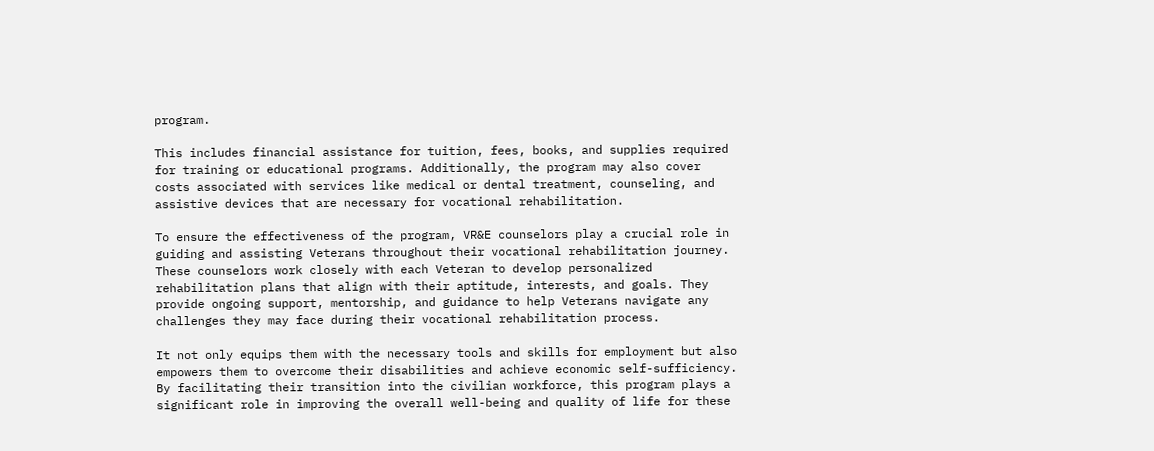program.

This includes financial assistance for tuition, fees, books, and supplies required for training or educational programs. Additionally, the program may also cover costs associated with services like medical or dental treatment, counseling, and assistive devices that are necessary for vocational rehabilitation.

To ensure the effectiveness of the program, VR&E counselors play a crucial role in guiding and assisting Veterans throughout their vocational rehabilitation journey. These counselors work closely with each Veteran to develop personalized rehabilitation plans that align with their aptitude, interests, and goals. They provide ongoing support, mentorship, and guidance to help Veterans navigate any challenges they may face during their vocational rehabilitation process.

It not only equips them with the necessary tools and skills for employment but also empowers them to overcome their disabilities and achieve economic self-sufficiency. By facilitating their transition into the civilian workforce, this program plays a significant role in improving the overall well-being and quality of life for these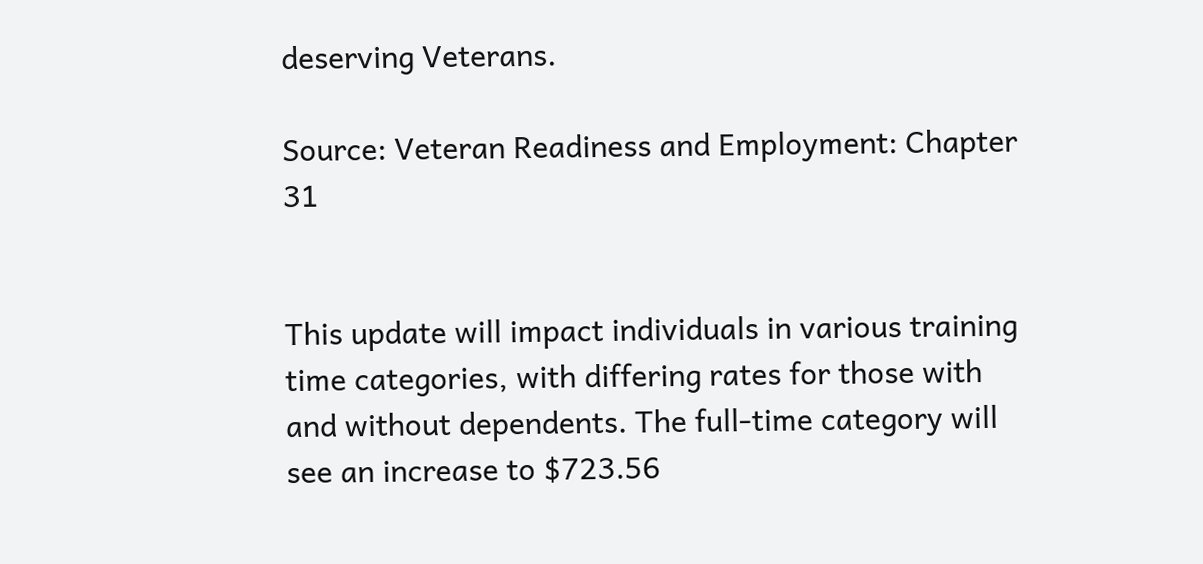deserving Veterans.

Source: Veteran Readiness and Employment: Chapter 31


This update will impact individuals in various training time categories, with differing rates for those with and without dependents. The full-time category will see an increase to $723.56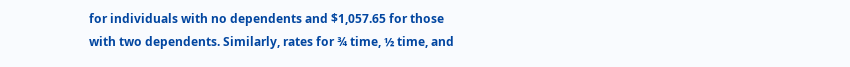for individuals with no dependents and $1,057.65 for those with two dependents. Similarly, rates for ¾ time, ½ time, and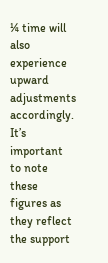¼ time will also experience upward adjustments accordingly. It’s important to note these figures as they reflect the support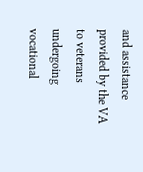and assistance provided by the VA to veterans undergoing vocational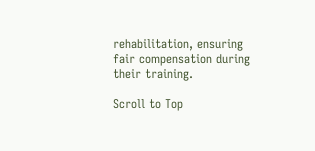rehabilitation, ensuring fair compensation during their training.

Scroll to Top